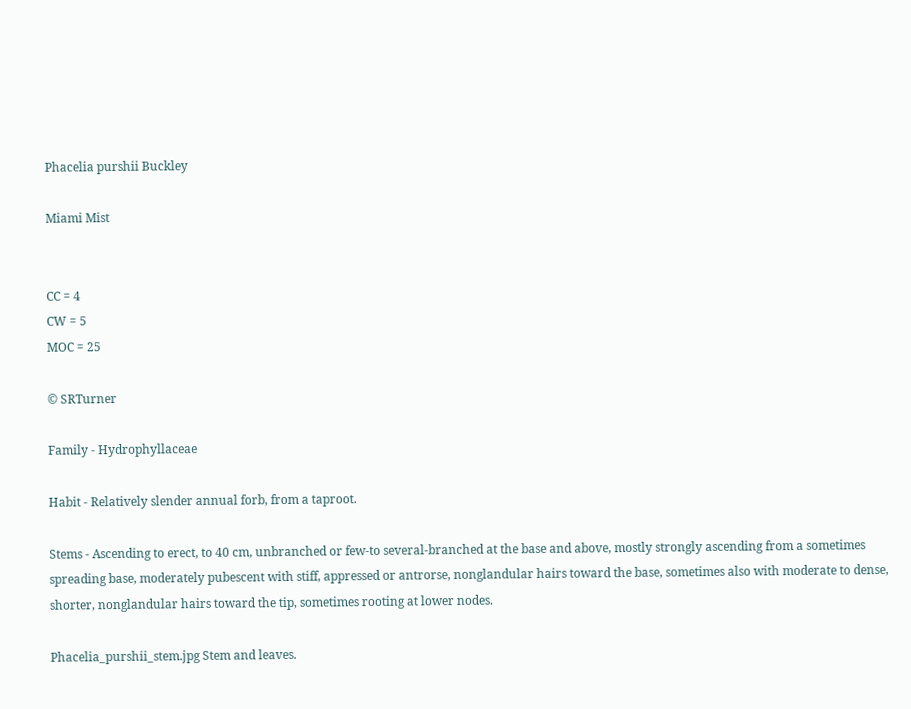Phacelia purshii Buckley

Miami Mist


CC = 4
CW = 5
MOC = 25

© SRTurner

Family - Hydrophyllaceae

Habit - Relatively slender annual forb, from a taproot.

Stems - Ascending to erect, to 40 cm, unbranched or few-to several-branched at the base and above, mostly strongly ascending from a sometimes spreading base, moderately pubescent with stiff, appressed or antrorse, nonglandular hairs toward the base, sometimes also with moderate to dense, shorter, nonglandular hairs toward the tip, sometimes rooting at lower nodes.

Phacelia_purshii_stem.jpg Stem and leaves.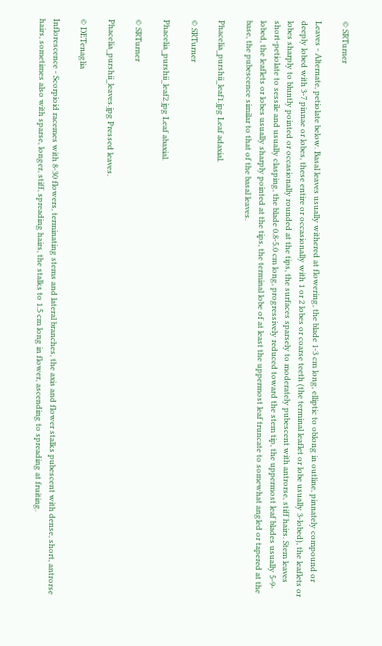© SRTurner

Leaves - Alternate, petiolate below. Basal leaves usually withered at flowering, the blade 1-3 cm long, elliptic to oblong in outline, pinnately compound or deeply lobed with 3-7 pinnae or lobes, these entire or occasionally with 1 or 2 lobes or coarse teeth (the terminal leaflet or lobe usually 3-lobed), the leaflets or lobes sharply to bluntly pointed or occasionally rounded at the tips, the surfaces sparsely to moderately pubescent with antrorse, stiff hairs. Stem leaves short-petiolate to sessile and usually clasping, the blade 0.8-5.0 cm long, progressively reduced toward the stem tip, the uppermost leaf blades usually 5-9-lobed, the leaflets or lobes usually sharply pointed at the tips, the terminal lobe of at least the uppermost leaf truncate to somewhat angled or tapered at the base, the pubescence similar to that of the basal leaves.

Phacelia_purshii_leaf1.jpg Leaf adaxial.

© SRTurner

Phacelia_purshii_leaf2.jpg Leaf abaxial.

© SRTurner

Phacelia_purshii_leaves.jpg Pressed leaves.

© DETenaglia

Inflorescence - Scorpioid racemes with 8-30 flowers, terminating stems and lateral branches, the axis and flower stalks pubescent with dense, short, antrorse hairs, sometimes also with sparse, longer, stiff, spreading hairs, the stalks to 1.5 cm long in flower, ascending to spreading at fruiting.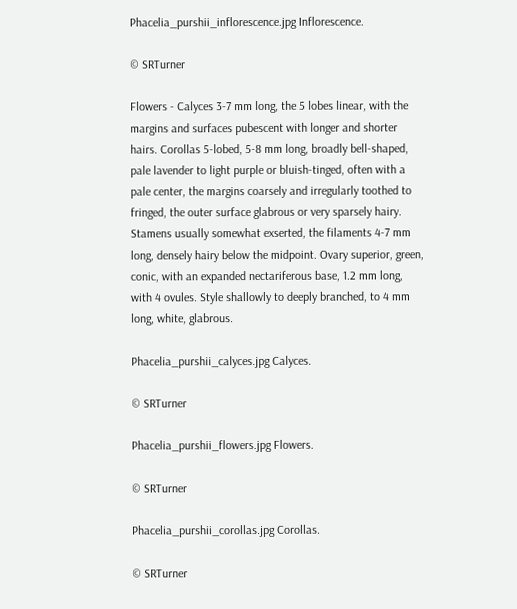Phacelia_purshii_inflorescence.jpg Inflorescence.

© SRTurner

Flowers - Calyces 3-7 mm long, the 5 lobes linear, with the margins and surfaces pubescent with longer and shorter hairs. Corollas 5-lobed, 5-8 mm long, broadly bell-shaped, pale lavender to light purple or bluish-tinged, often with a pale center, the margins coarsely and irregularly toothed to fringed, the outer surface glabrous or very sparsely hairy. Stamens usually somewhat exserted, the filaments 4-7 mm long, densely hairy below the midpoint. Ovary superior, green, conic, with an expanded nectariferous base, 1.2 mm long, with 4 ovules. Style shallowly to deeply branched, to 4 mm long, white, glabrous.

Phacelia_purshii_calyces.jpg Calyces.

© SRTurner

Phacelia_purshii_flowers.jpg Flowers.

© SRTurner

Phacelia_purshii_corollas.jpg Corollas.

© SRTurner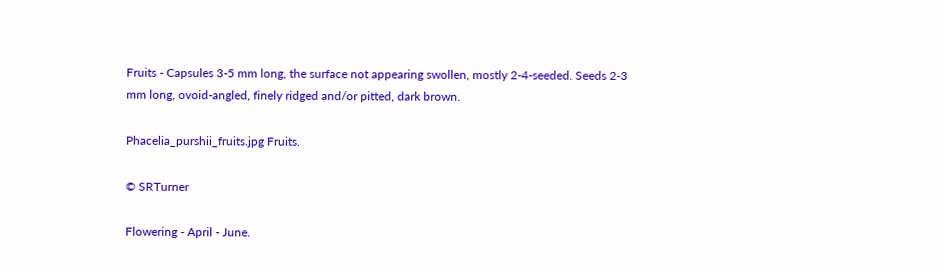Fruits - Capsules 3-5 mm long, the surface not appearing swollen, mostly 2-4-seeded. Seeds 2-3 mm long, ovoid-angled, finely ridged and/or pitted, dark brown.

Phacelia_purshii_fruits.jpg Fruits.

© SRTurner

Flowering - April - June.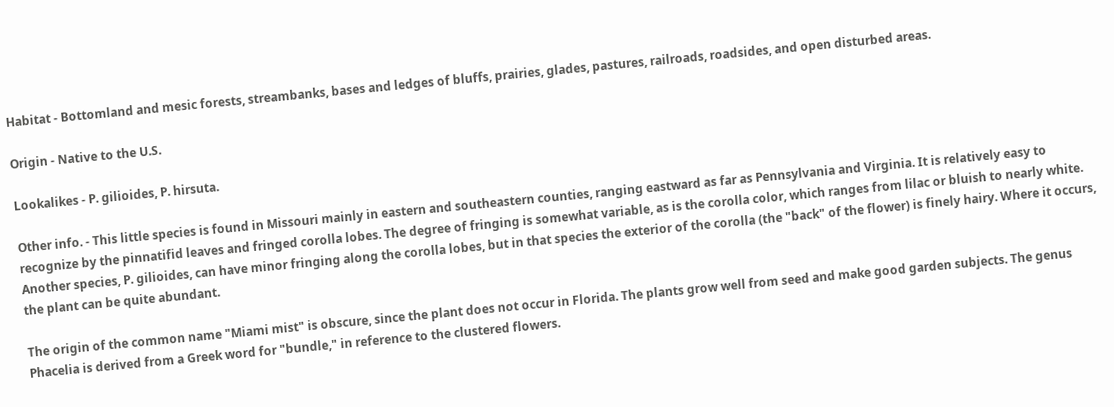Habitat - Bottomland and mesic forests, streambanks, bases and ledges of bluffs, prairies, glades, pastures, railroads, roadsides, and open disturbed areas.

Origin - Native to the U.S.

Lookalikes - P. gilioides, P. hirsuta.

Other info. - This little species is found in Missouri mainly in eastern and southeastern counties, ranging eastward as far as Pennsylvania and Virginia. It is relatively easy to recognize by the pinnatifid leaves and fringed corolla lobes. The degree of fringing is somewhat variable, as is the corolla color, which ranges from lilac or bluish to nearly white. Another species, P. gilioides, can have minor fringing along the corolla lobes, but in that species the exterior of the corolla (the "back" of the flower) is finely hairy. Where it occurs, the plant can be quite abundant.

The origin of the common name "Miami mist" is obscure, since the plant does not occur in Florida. The plants grow well from seed and make good garden subjects. The genus Phacelia is derived from a Greek word for "bundle," in reference to the clustered flowers.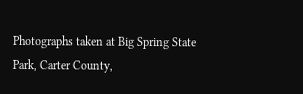Photographs taken at Big Spring State Park, Carter County,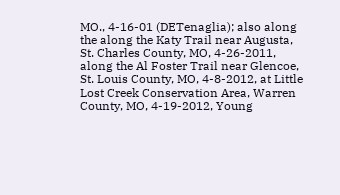MO., 4-16-01 (DETenaglia); also along the along the Katy Trail near Augusta, St. Charles County, MO, 4-26-2011, along the Al Foster Trail near Glencoe, St. Louis County, MO, 4-8-2012, at Little Lost Creek Conservation Area, Warren County, MO, 4-19-2012, Young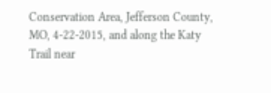Conservation Area, Jefferson County, MO, 4-22-2015, and along the Katy Trail near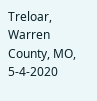Treloar, Warren County, MO, 5-4-2020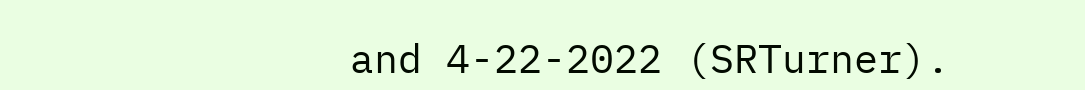and 4-22-2022 (SRTurner).